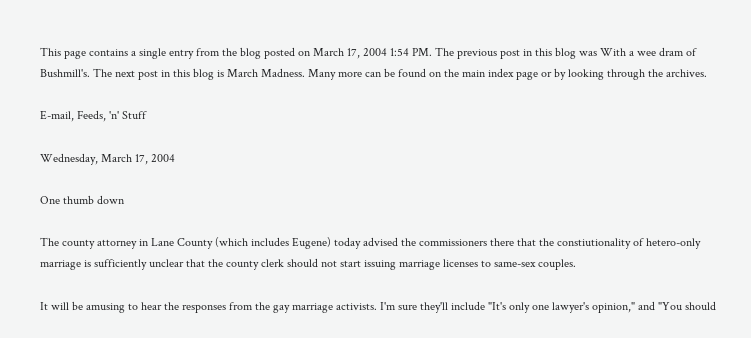This page contains a single entry from the blog posted on March 17, 2004 1:54 PM. The previous post in this blog was With a wee dram of Bushmill's. The next post in this blog is March Madness. Many more can be found on the main index page or by looking through the archives.

E-mail, Feeds, 'n' Stuff

Wednesday, March 17, 2004

One thumb down

The county attorney in Lane County (which includes Eugene) today advised the commissioners there that the constiutionality of hetero-only marriage is sufficiently unclear that the county clerk should not start issuing marriage licenses to same-sex couples.

It will be amusing to hear the responses from the gay marriage activists. I'm sure they'll include "It's only one lawyer's opinion," and "You should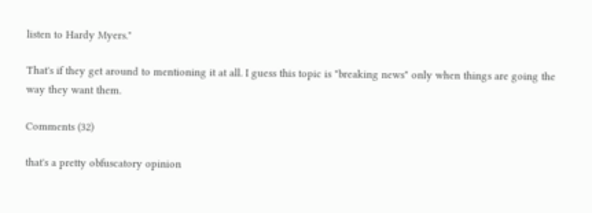listen to Hardy Myers."

That's if they get around to mentioning it at all. I guess this topic is "breaking news" only when things are going the way they want them.

Comments (32)

that's a pretty obfuscatory opinion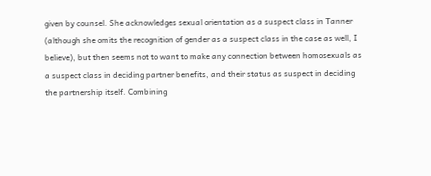given by counsel. She acknowledges sexual orientation as a suspect class in Tanner (although she omits the recognition of gender as a suspect class in the case as well, I believe), but then seems not to want to make any connection between homosexuals as a suspect class in deciding partner benefits, and their status as suspect in deciding the partnership itself. Combining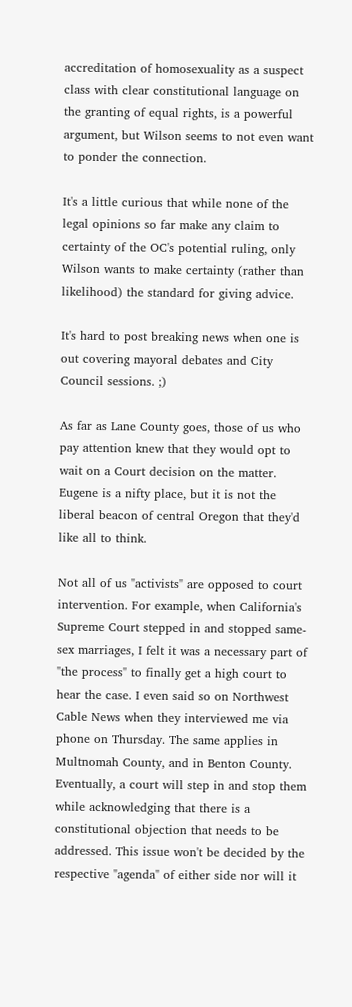accreditation of homosexuality as a suspect class with clear constitutional language on the granting of equal rights, is a powerful argument, but Wilson seems to not even want to ponder the connection.

It's a little curious that while none of the legal opinions so far make any claim to certainty of the OC's potential ruling, only Wilson wants to make certainty (rather than likelihood) the standard for giving advice.

It's hard to post breaking news when one is out covering mayoral debates and City Council sessions. ;)

As far as Lane County goes, those of us who pay attention knew that they would opt to wait on a Court decision on the matter. Eugene is a nifty place, but it is not the liberal beacon of central Oregon that they'd like all to think.

Not all of us "activists" are opposed to court intervention. For example, when California's Supreme Court stepped in and stopped same-sex marriages, I felt it was a necessary part of "the process" to finally get a high court to hear the case. I even said so on Northwest Cable News when they interviewed me via phone on Thursday. The same applies in Multnomah County, and in Benton County. Eventually, a court will step in and stop them while acknowledging that there is a constitutional objection that needs to be addressed. This issue won't be decided by the respective "agenda" of either side nor will it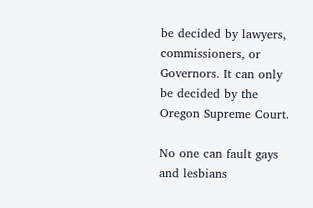be decided by lawyers, commissioners, or Governors. It can only be decided by the Oregon Supreme Court.

No one can fault gays and lesbians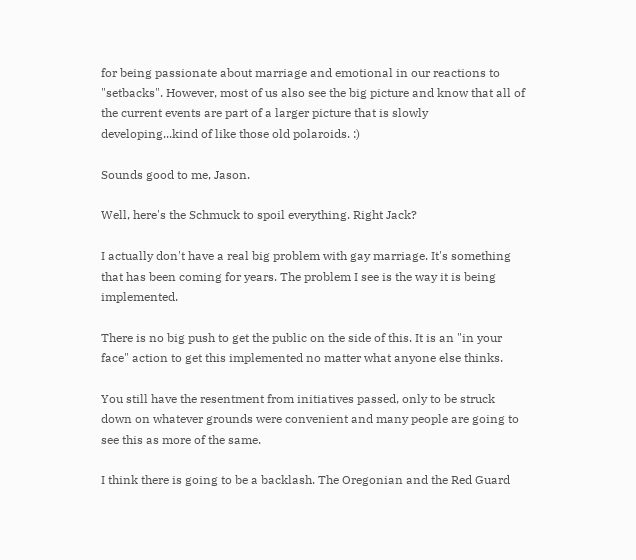for being passionate about marriage and emotional in our reactions to "setbacks". However, most of us also see the big picture and know that all of the current events are part of a larger picture that is slowly developing...kind of like those old polaroids. :)

Sounds good to me, Jason.

Well, here's the Schmuck to spoil everything. Right Jack?

I actually don't have a real big problem with gay marriage. It's something that has been coming for years. The problem I see is the way it is being implemented.

There is no big push to get the public on the side of this. It is an "in your face" action to get this implemented no matter what anyone else thinks.

You still have the resentment from initiatives passed, only to be struck down on whatever grounds were convenient and many people are going to see this as more of the same.

I think there is going to be a backlash. The Oregonian and the Red Guard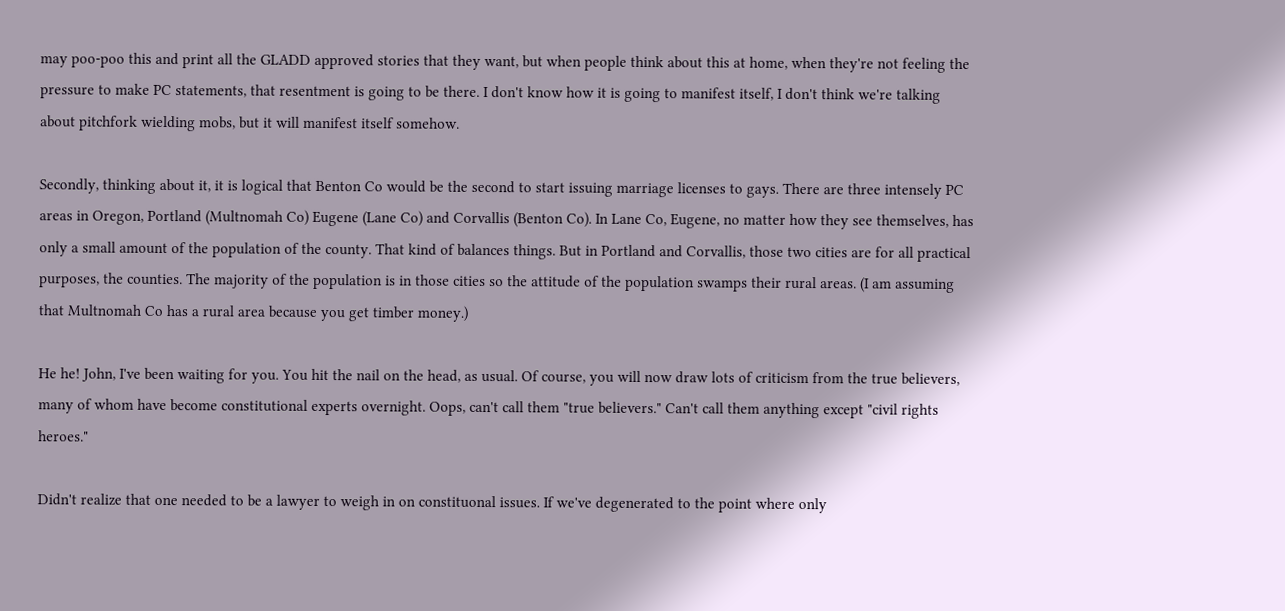may poo-poo this and print all the GLADD approved stories that they want, but when people think about this at home, when they're not feeling the pressure to make PC statements, that resentment is going to be there. I don't know how it is going to manifest itself, I don't think we're talking about pitchfork wielding mobs, but it will manifest itself somehow.

Secondly, thinking about it, it is logical that Benton Co would be the second to start issuing marriage licenses to gays. There are three intensely PC areas in Oregon, Portland (Multnomah Co) Eugene (Lane Co) and Corvallis (Benton Co). In Lane Co, Eugene, no matter how they see themselves, has only a small amount of the population of the county. That kind of balances things. But in Portland and Corvallis, those two cities are for all practical purposes, the counties. The majority of the population is in those cities so the attitude of the population swamps their rural areas. (I am assuming that Multnomah Co has a rural area because you get timber money.)

He he! John, I've been waiting for you. You hit the nail on the head, as usual. Of course, you will now draw lots of criticism from the true believers, many of whom have become constitutional experts overnight. Oops, can't call them "true believers." Can't call them anything except "civil rights heroes."

Didn't realize that one needed to be a lawyer to weigh in on constituonal issues. If we've degenerated to the point where only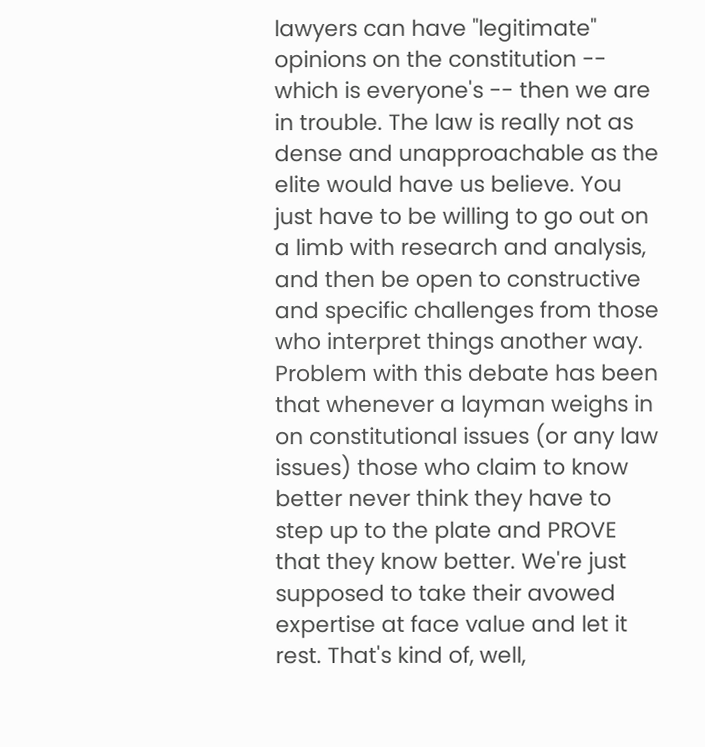lawyers can have "legitimate" opinions on the constitution -- which is everyone's -- then we are in trouble. The law is really not as dense and unapproachable as the elite would have us believe. You just have to be willing to go out on a limb with research and analysis, and then be open to constructive and specific challenges from those who interpret things another way. Problem with this debate has been that whenever a layman weighs in on constitutional issues (or any law issues) those who claim to know better never think they have to step up to the plate and PROVE that they know better. We're just supposed to take their avowed expertise at face value and let it rest. That's kind of, well,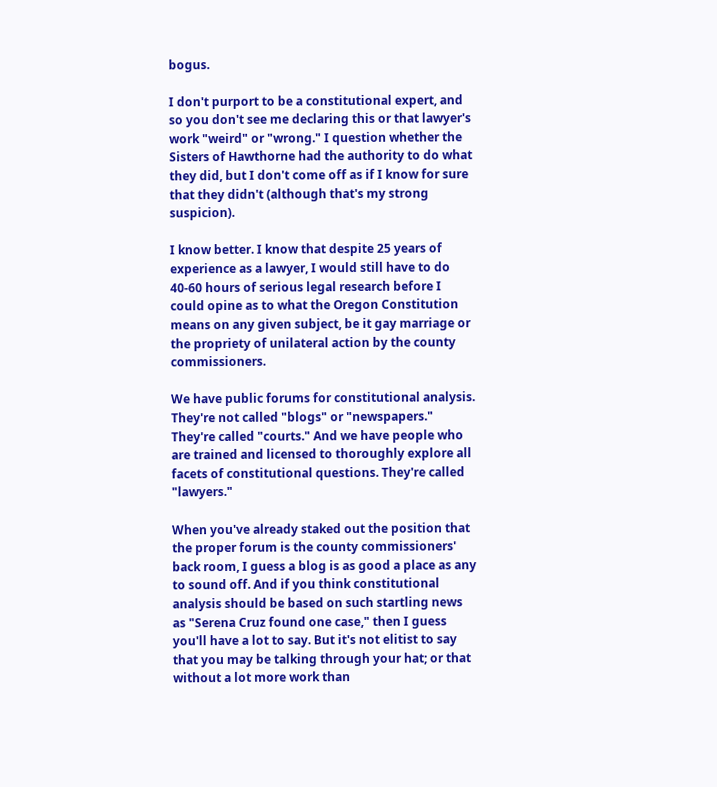bogus.

I don't purport to be a constitutional expert, and so you don't see me declaring this or that lawyer's work "weird" or "wrong." I question whether the Sisters of Hawthorne had the authority to do what they did, but I don't come off as if I know for sure that they didn't (although that's my strong suspicion).

I know better. I know that despite 25 years of experience as a lawyer, I would still have to do 40-60 hours of serious legal research before I could opine as to what the Oregon Constitution means on any given subject, be it gay marriage or the propriety of unilateral action by the county commissioners.

We have public forums for constitutional analysis. They're not called "blogs" or "newspapers." They're called "courts." And we have people who are trained and licensed to thoroughly explore all facets of constitutional questions. They're called "lawyers."

When you've already staked out the position that the proper forum is the county commissioners' back room, I guess a blog is as good a place as any to sound off. And if you think constitutional analysis should be based on such startling news as "Serena Cruz found one case," then I guess you'll have a lot to say. But it's not elitist to say that you may be talking through your hat; or that without a lot more work than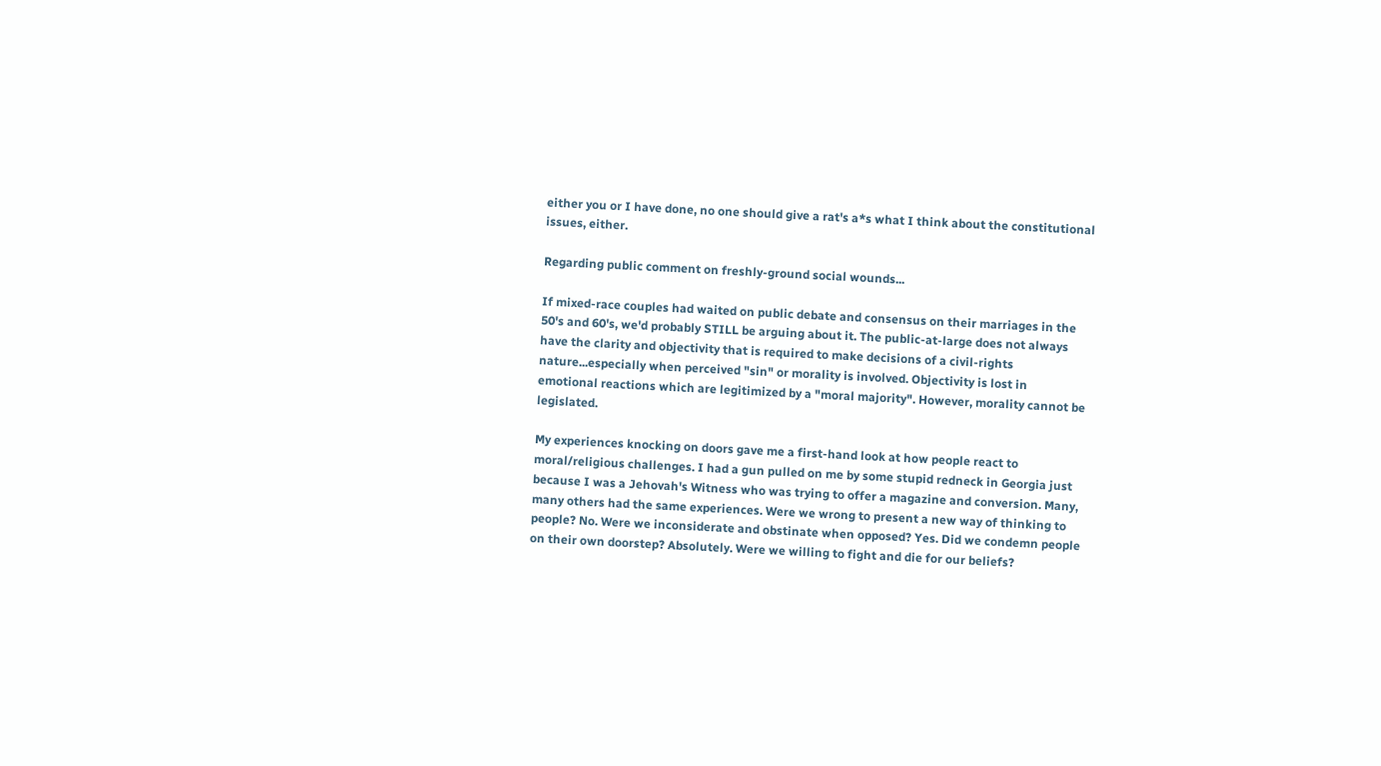either you or I have done, no one should give a rat's a*s what I think about the constitutional issues, either.

Regarding public comment on freshly-ground social wounds...

If mixed-race couples had waited on public debate and consensus on their marriages in the 50's and 60's, we'd probably STILL be arguing about it. The public-at-large does not always have the clarity and objectivity that is required to make decisions of a civil-rights nature...especially when perceived "sin" or morality is involved. Objectivity is lost in emotional reactions which are legitimized by a "moral majority". However, morality cannot be legislated.

My experiences knocking on doors gave me a first-hand look at how people react to moral/religious challenges. I had a gun pulled on me by some stupid redneck in Georgia just because I was a Jehovah's Witness who was trying to offer a magazine and conversion. Many, many others had the same experiences. Were we wrong to present a new way of thinking to people? No. Were we inconsiderate and obstinate when opposed? Yes. Did we condemn people on their own doorstep? Absolutely. Were we willing to fight and die for our beliefs?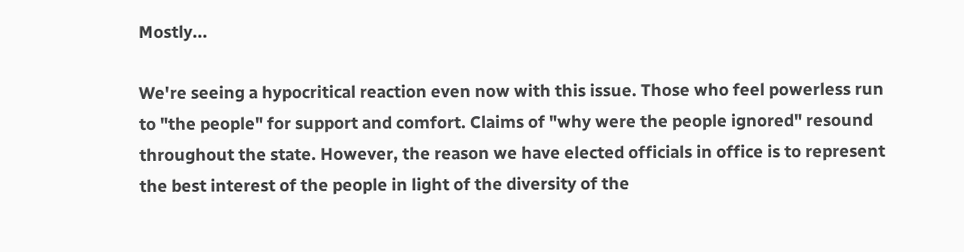Mostly...

We're seeing a hypocritical reaction even now with this issue. Those who feel powerless run to "the people" for support and comfort. Claims of "why were the people ignored" resound throughout the state. However, the reason we have elected officials in office is to represent the best interest of the people in light of the diversity of the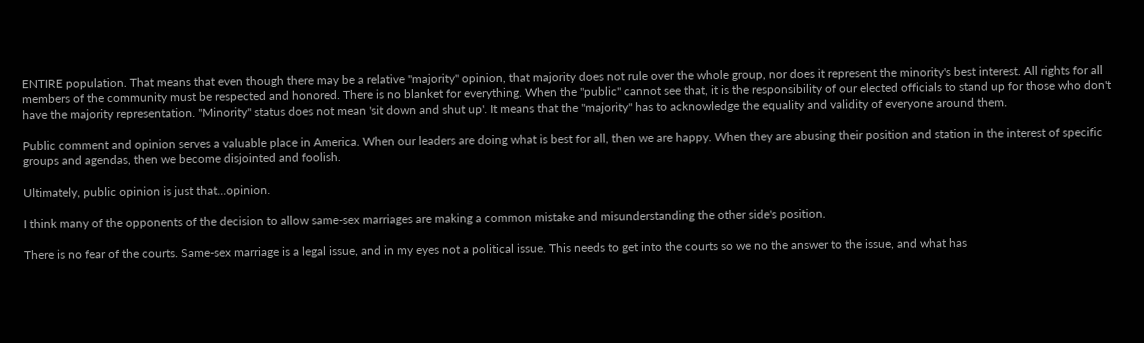ENTIRE population. That means that even though there may be a relative "majority" opinion, that majority does not rule over the whole group, nor does it represent the minority's best interest. All rights for all members of the community must be respected and honored. There is no blanket for everything. When the "public" cannot see that, it is the responsibility of our elected officials to stand up for those who don't have the majority representation. "Minority" status does not mean 'sit down and shut up'. It means that the "majority" has to acknowledge the equality and validity of everyone around them.

Public comment and opinion serves a valuable place in America. When our leaders are doing what is best for all, then we are happy. When they are abusing their position and station in the interest of specific groups and agendas, then we become disjointed and foolish.

Ultimately, public opinion is just that...opinion.

I think many of the opponents of the decision to allow same-sex marriages are making a common mistake and misunderstanding the other side's position.

There is no fear of the courts. Same-sex marriage is a legal issue, and in my eyes not a political issue. This needs to get into the courts so we no the answer to the issue, and what has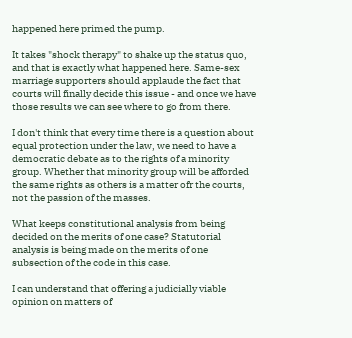happened here primed the pump.

It takes "shock therapy" to shake up the status quo, and that is exactly what happened here. Same-sex marriage supporters should applaude the fact that courts will finally decide this issue - and once we have those results we can see where to go from there.

I don't think that every time there is a question about equal protection under the law, we need to have a democratic debate as to the rights of a minority group. Whether that minority group will be afforded the same rights as others is a matter ofr the courts, not the passion of the masses.

What keeps constitutional analysis from being decided on the merits of one case? Statutorial analysis is being made on the merits of one subsection of the code in this case.

I can understand that offering a judicially viable opinion on matters of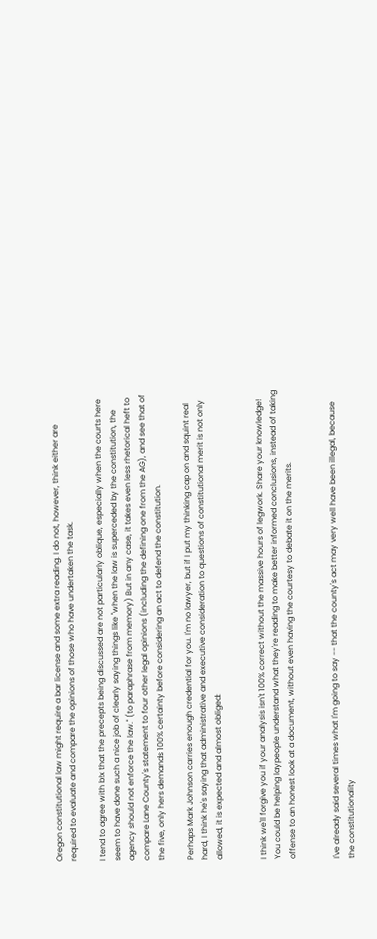Oregon constitutional law might require a bar license and some extra reading. I do not, however, think either are required to evaluate and compare the opinions of those who have undertaken the task.

I tend to agree with b!x that the precepts being discussed are not particularly oblique, especially when the courts here seem to have done such a nice job of clearly saying things like "when the law is superceded by the constitution, the agency should not enforce the law." (to paraphrase from memory) But in any case, it takes even less rhetorical heft to compare Lane County's statement to four other legal opinions (including the defining one from the AG), and see that of the five, only hers demands 100% certainty before considering an act to defend the constitution.

Perhaps Mark Johnson carries enough credential for you. I'm no lawyer, but if I put my thinking cap on and squint real hard, I think he's saying that administrative and executive consideration to questions of constitutional merit is not only allowed, it is expected and almost obliged:


I think we'll forgive you if your analysis isn't 100% correct without the massive hours of legwork. Share your knowledge! You could be helping laypeople understand what they're reading to make better informed conclusions, instead of taking offense to an honest look at a document, without even having the courtesy to debate it on the merits.


I've already said several times what I'm going to say -- that the county's act may very well have been illegal, because the constitutionality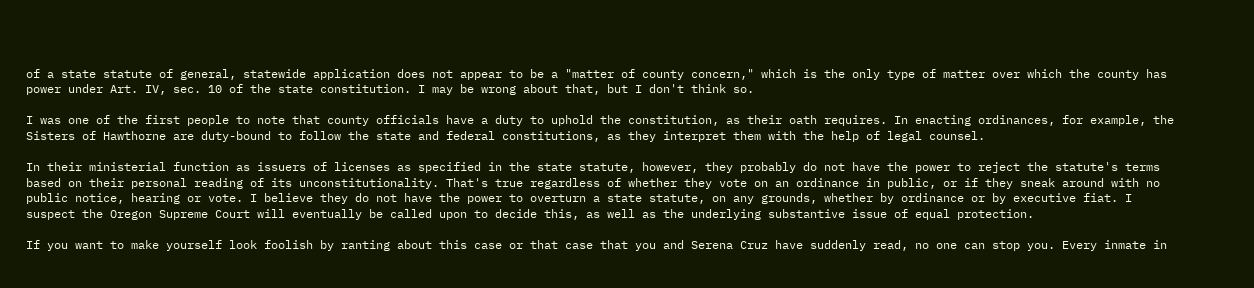of a state statute of general, statewide application does not appear to be a "matter of county concern," which is the only type of matter over which the county has power under Art. IV, sec. 10 of the state constitution. I may be wrong about that, but I don't think so.

I was one of the first people to note that county officials have a duty to uphold the constitution, as their oath requires. In enacting ordinances, for example, the Sisters of Hawthorne are duty-bound to follow the state and federal constitutions, as they interpret them with the help of legal counsel.

In their ministerial function as issuers of licenses as specified in the state statute, however, they probably do not have the power to reject the statute's terms based on their personal reading of its unconstitutionality. That's true regardless of whether they vote on an ordinance in public, or if they sneak around with no public notice, hearing or vote. I believe they do not have the power to overturn a state statute, on any grounds, whether by ordinance or by executive fiat. I suspect the Oregon Supreme Court will eventually be called upon to decide this, as well as the underlying substantive issue of equal protection.

If you want to make yourself look foolish by ranting about this case or that case that you and Serena Cruz have suddenly read, no one can stop you. Every inmate in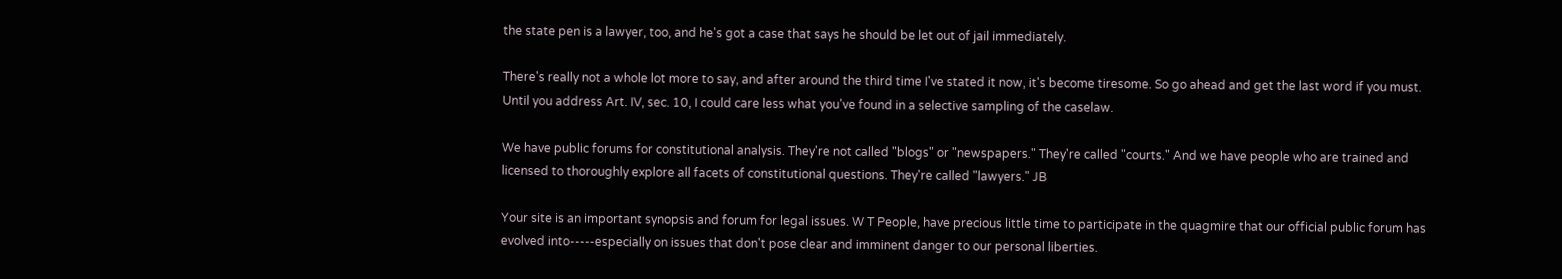the state pen is a lawyer, too, and he's got a case that says he should be let out of jail immediately.

There's really not a whole lot more to say, and after around the third time I've stated it now, it's become tiresome. So go ahead and get the last word if you must. Until you address Art. IV, sec. 10, I could care less what you've found in a selective sampling of the caselaw.

We have public forums for constitutional analysis. They're not called "blogs" or "newspapers." They're called "courts." And we have people who are trained and licensed to thoroughly explore all facets of constitutional questions. They're called "lawyers." JB

Your site is an important synopsis and forum for legal issues. W T People, have precious little time to participate in the quagmire that our official public forum has evolved into-----especially on issues that don't pose clear and imminent danger to our personal liberties.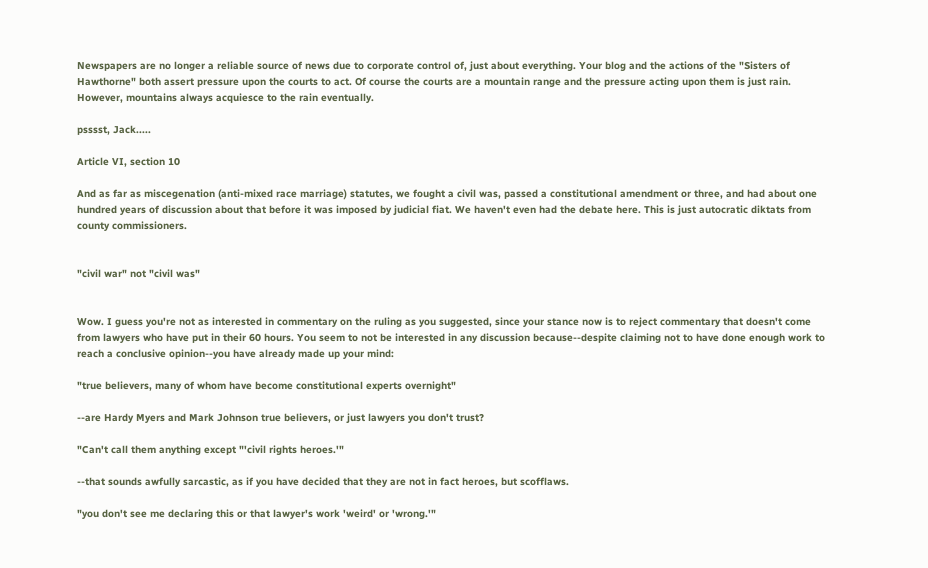Newspapers are no longer a reliable source of news due to corporate control of, just about everything. Your blog and the actions of the "Sisters of Hawthorne" both assert pressure upon the courts to act. Of course the courts are a mountain range and the pressure acting upon them is just rain. However, mountains always acquiesce to the rain eventually.

psssst, Jack.....

Article VI, section 10

And as far as miscegenation (anti-mixed race marriage) statutes, we fought a civil was, passed a constitutional amendment or three, and had about one hundred years of discussion about that before it was imposed by judicial fiat. We haven't even had the debate here. This is just autocratic diktats from county commissioners.


"civil war" not "civil was"


Wow. I guess you're not as interested in commentary on the ruling as you suggested, since your stance now is to reject commentary that doesn't come from lawyers who have put in their 60 hours. You seem to not be interested in any discussion because--despite claiming not to have done enough work to reach a conclusive opinion--you have already made up your mind:

"true believers, many of whom have become constitutional experts overnight"

--are Hardy Myers and Mark Johnson true believers, or just lawyers you don't trust?

"Can't call them anything except "'civil rights heroes.'"

--that sounds awfully sarcastic, as if you have decided that they are not in fact heroes, but scofflaws.

"you don't see me declaring this or that lawyer's work 'weird' or 'wrong.'"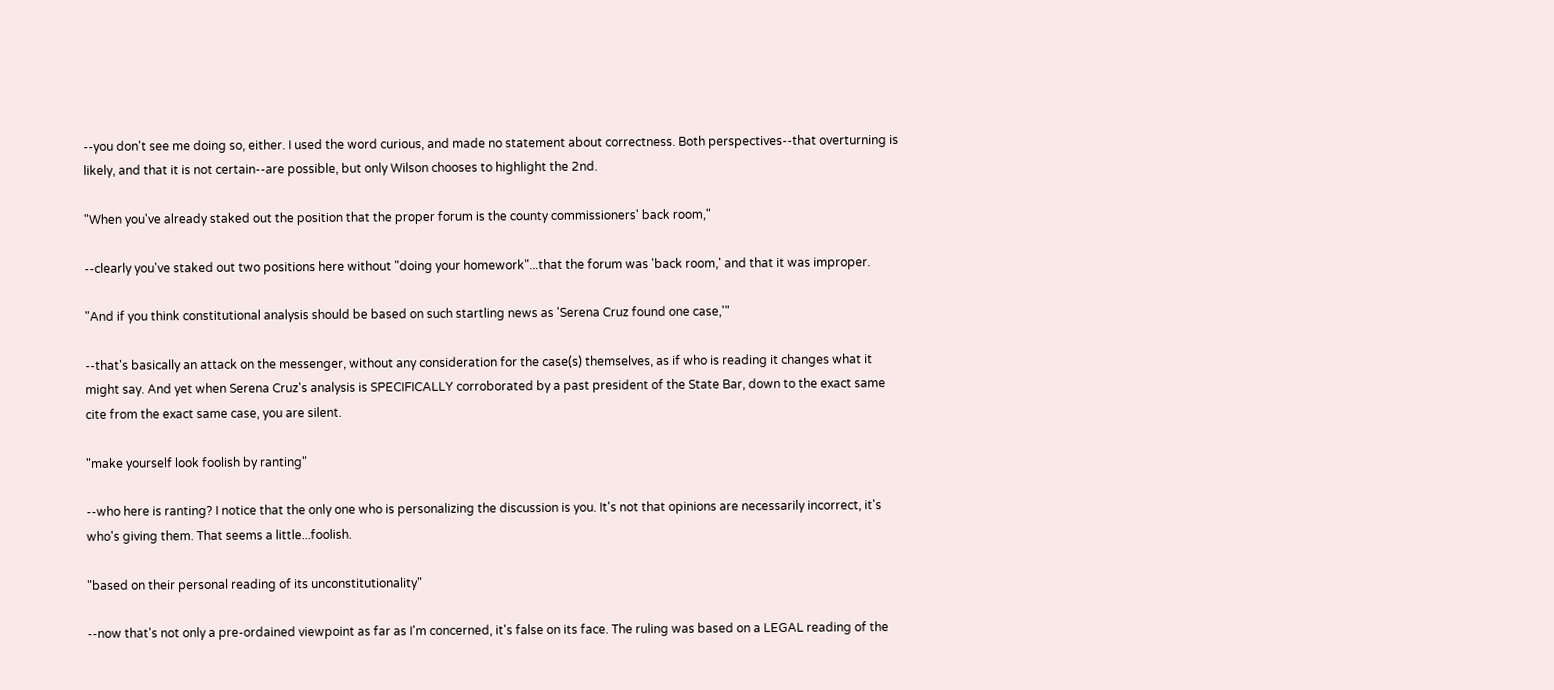--you don't see me doing so, either. I used the word curious, and made no statement about correctness. Both perspectives--that overturning is likely, and that it is not certain--are possible, but only Wilson chooses to highlight the 2nd.

"When you've already staked out the position that the proper forum is the county commissioners' back room,"

--clearly you've staked out two positions here without "doing your homework"...that the forum was 'back room,' and that it was improper.

"And if you think constitutional analysis should be based on such startling news as 'Serena Cruz found one case,'"

--that's basically an attack on the messenger, without any consideration for the case(s) themselves, as if who is reading it changes what it might say. And yet when Serena Cruz's analysis is SPECIFICALLY corroborated by a past president of the State Bar, down to the exact same cite from the exact same case, you are silent.

"make yourself look foolish by ranting"

--who here is ranting? I notice that the only one who is personalizing the discussion is you. It's not that opinions are necessarily incorrect, it's who's giving them. That seems a little...foolish.

"based on their personal reading of its unconstitutionality"

--now that's not only a pre-ordained viewpoint as far as I'm concerned, it's false on its face. The ruling was based on a LEGAL reading of the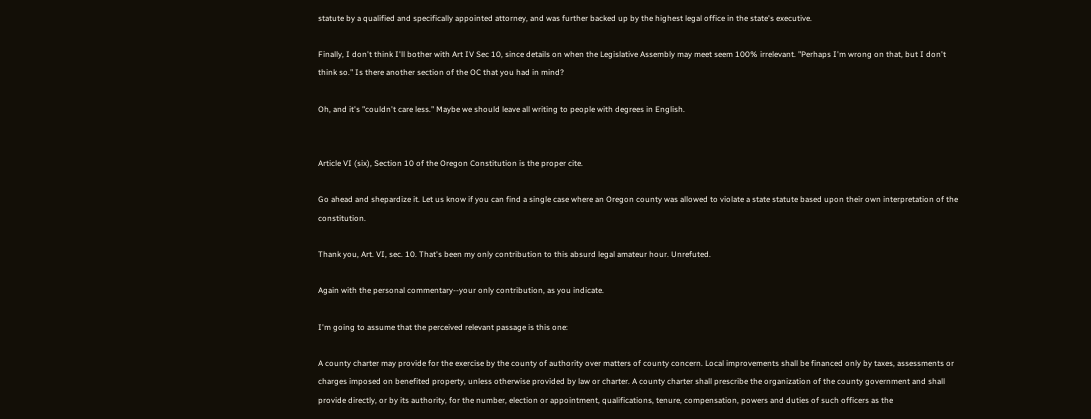statute by a qualified and specifically appointed attorney, and was further backed up by the highest legal office in the state's executive.

Finally, I don't think I'll bother with Art IV Sec 10, since details on when the Legislative Assembly may meet seem 100% irrelevant. "Perhaps I'm wrong on that, but I don't think so." Is there another section of the OC that you had in mind?

Oh, and it's "couldn't care less." Maybe we should leave all writing to people with degrees in English.


Article VI (six), Section 10 of the Oregon Constitution is the proper cite.

Go ahead and shepardize it. Let us know if you can find a single case where an Oregon county was allowed to violate a state statute based upon their own interpretation of the constitution.

Thank you, Art. VI, sec. 10. That's been my only contribution to this absurd legal amateur hour. Unrefuted.

Again with the personal commentary--your only contribution, as you indicate.

I'm going to assume that the perceived relevant passage is this one:

A county charter may provide for the exercise by the county of authority over matters of county concern. Local improvements shall be financed only by taxes, assessments or charges imposed on benefited property, unless otherwise provided by law or charter. A county charter shall prescribe the organization of the county government and shall provide directly, or by its authority, for the number, election or appointment, qualifications, tenure, compensation, powers and duties of such officers as the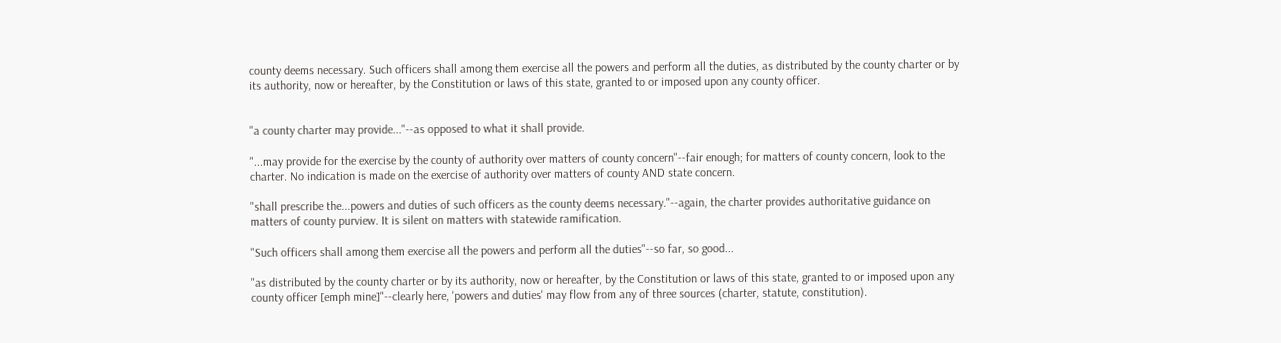county deems necessary. Such officers shall among them exercise all the powers and perform all the duties, as distributed by the county charter or by its authority, now or hereafter, by the Constitution or laws of this state, granted to or imposed upon any county officer.


"a county charter may provide..."--as opposed to what it shall provide.

"...may provide for the exercise by the county of authority over matters of county concern"--fair enough; for matters of county concern, look to the charter. No indication is made on the exercise of authority over matters of county AND state concern.

"shall prescribe the...powers and duties of such officers as the county deems necessary."--again, the charter provides authoritative guidance on matters of county purview. It is silent on matters with statewide ramification.

"Such officers shall among them exercise all the powers and perform all the duties"--so far, so good...

"as distributed by the county charter or by its authority, now or hereafter, by the Constitution or laws of this state, granted to or imposed upon any county officer [emph mine]"--clearly here, 'powers and duties' may flow from any of three sources (charter, statute, constitution).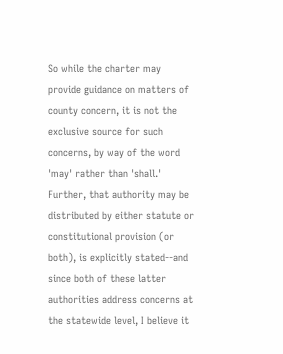So while the charter may provide guidance on matters of county concern, it is not the exclusive source for such concerns, by way of the word 'may' rather than 'shall.' Further, that authority may be distributed by either statute or constitutional provision (or both), is explicitly stated--and since both of these latter authorities address concerns at the statewide level, I believe it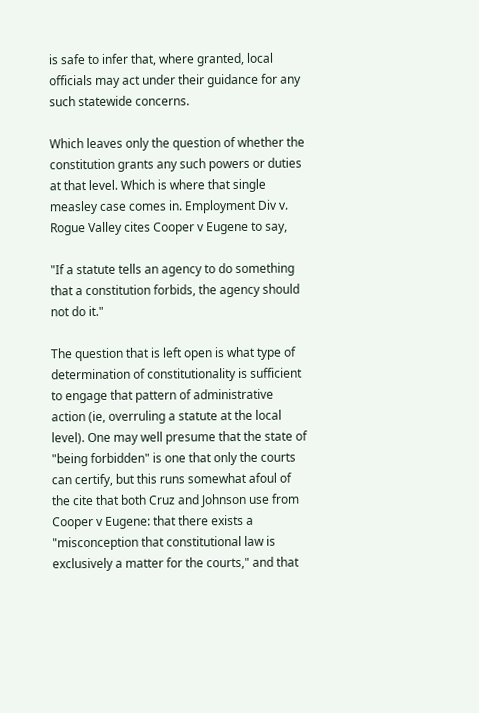is safe to infer that, where granted, local officials may act under their guidance for any such statewide concerns.

Which leaves only the question of whether the constitution grants any such powers or duties at that level. Which is where that single measley case comes in. Employment Div v. Rogue Valley cites Cooper v Eugene to say,

"If a statute tells an agency to do something that a constitution forbids, the agency should not do it."

The question that is left open is what type of determination of constitutionality is sufficient to engage that pattern of administrative action (ie, overruling a statute at the local level). One may well presume that the state of "being forbidden" is one that only the courts can certify, but this runs somewhat afoul of the cite that both Cruz and Johnson use from Cooper v Eugene: that there exists a "misconception that constitutional law is exclusively a matter for the courts," and that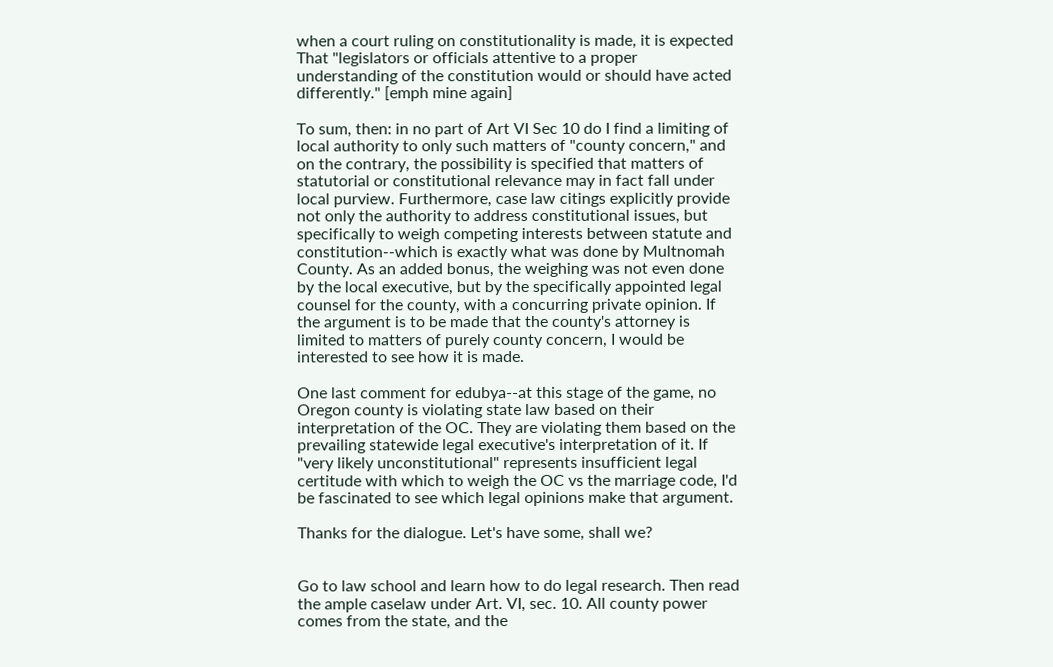when a court ruling on constitutionality is made, it is expected That "legislators or officials attentive to a proper understanding of the constitution would or should have acted differently." [emph mine again]

To sum, then: in no part of Art VI Sec 10 do I find a limiting of local authority to only such matters of "county concern," and on the contrary, the possibility is specified that matters of statutorial or constitutional relevance may in fact fall under local purview. Furthermore, case law citings explicitly provide not only the authority to address constitutional issues, but specifically to weigh competing interests between statute and constitution--which is exactly what was done by Multnomah County. As an added bonus, the weighing was not even done by the local executive, but by the specifically appointed legal counsel for the county, with a concurring private opinion. If the argument is to be made that the county's attorney is limited to matters of purely county concern, I would be interested to see how it is made.

One last comment for edubya--at this stage of the game, no Oregon county is violating state law based on their interpretation of the OC. They are violating them based on the prevailing statewide legal executive's interpretation of it. If "very likely unconstitutional" represents insufficient legal certitude with which to weigh the OC vs the marriage code, I'd be fascinated to see which legal opinions make that argument.

Thanks for the dialogue. Let's have some, shall we?


Go to law school and learn how to do legal research. Then read the ample caselaw under Art. VI, sec. 10. All county power comes from the state, and the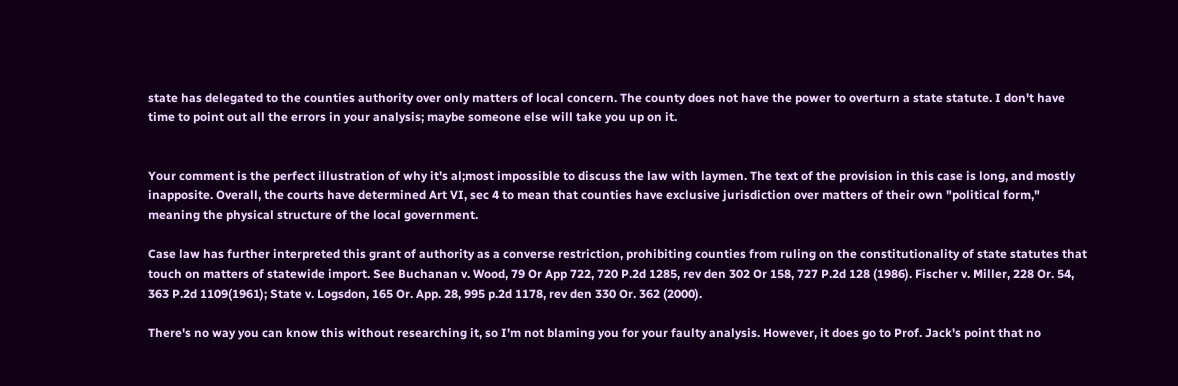state has delegated to the counties authority over only matters of local concern. The county does not have the power to overturn a state statute. I don't have time to point out all the errors in your analysis; maybe someone else will take you up on it.


Your comment is the perfect illustration of why it's al;most impossible to discuss the law with laymen. The text of the provision in this case is long, and mostly inapposite. Overall, the courts have determined Art VI, sec 4 to mean that counties have exclusive jurisdiction over matters of their own "political form," meaning the physical structure of the local government.

Case law has further interpreted this grant of authority as a converse restriction, prohibiting counties from ruling on the constitutionality of state statutes that touch on matters of statewide import. See Buchanan v. Wood, 79 Or App 722, 720 P.2d 1285, rev den 302 Or 158, 727 P.2d 128 (1986). Fischer v. Miller, 228 Or. 54, 363 P.2d 1109(1961); State v. Logsdon, 165 Or. App. 28, 995 p.2d 1178, rev den 330 Or. 362 (2000).

There's no way you can know this without researching it, so I'm not blaming you for your faulty analysis. However, it does go to Prof. Jack's point that no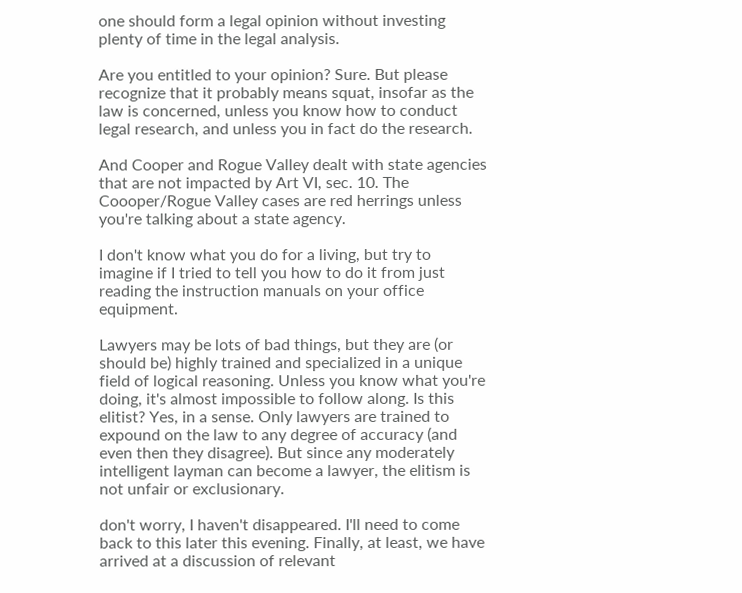one should form a legal opinion without investing plenty of time in the legal analysis.

Are you entitled to your opinion? Sure. But please recognize that it probably means squat, insofar as the law is concerned, unless you know how to conduct legal research, and unless you in fact do the research.

And Cooper and Rogue Valley dealt with state agencies that are not impacted by Art VI, sec. 10. The Coooper/Rogue Valley cases are red herrings unless you're talking about a state agency.

I don't know what you do for a living, but try to imagine if I tried to tell you how to do it from just reading the instruction manuals on your office equipment.

Lawyers may be lots of bad things, but they are (or should be) highly trained and specialized in a unique field of logical reasoning. Unless you know what you're doing, it's almost impossible to follow along. Is this elitist? Yes, in a sense. Only lawyers are trained to expound on the law to any degree of accuracy (and even then they disagree). But since any moderately intelligent layman can become a lawyer, the elitism is not unfair or exclusionary.

don't worry, I haven't disappeared. I'll need to come back to this later this evening. Finally, at least, we have arrived at a discussion of relevant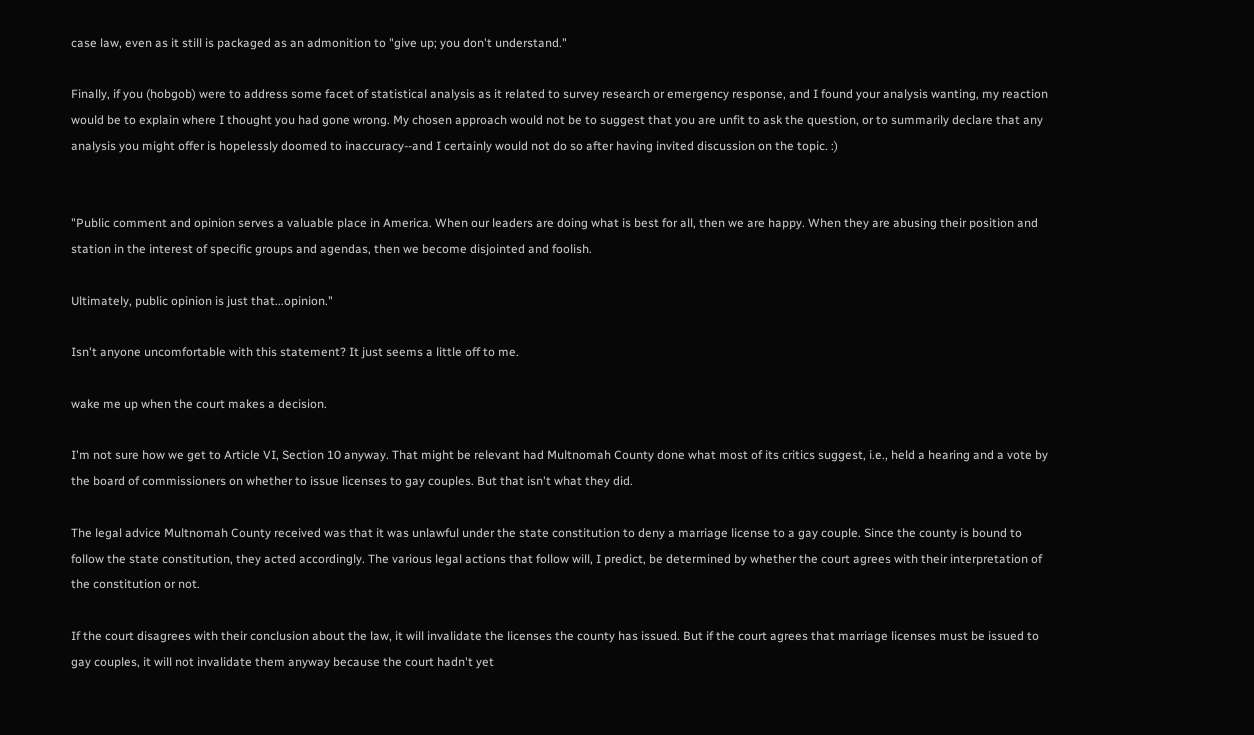case law, even as it still is packaged as an admonition to "give up; you don't understand."

Finally, if you (hobgob) were to address some facet of statistical analysis as it related to survey research or emergency response, and I found your analysis wanting, my reaction would be to explain where I thought you had gone wrong. My chosen approach would not be to suggest that you are unfit to ask the question, or to summarily declare that any analysis you might offer is hopelessly doomed to inaccuracy--and I certainly would not do so after having invited discussion on the topic. :)


"Public comment and opinion serves a valuable place in America. When our leaders are doing what is best for all, then we are happy. When they are abusing their position and station in the interest of specific groups and agendas, then we become disjointed and foolish.

Ultimately, public opinion is just that...opinion."

Isn't anyone uncomfortable with this statement? It just seems a little off to me.

wake me up when the court makes a decision.

I'm not sure how we get to Article VI, Section 10 anyway. That might be relevant had Multnomah County done what most of its critics suggest, i.e., held a hearing and a vote by the board of commissioners on whether to issue licenses to gay couples. But that isn't what they did.

The legal advice Multnomah County received was that it was unlawful under the state constitution to deny a marriage license to a gay couple. Since the county is bound to follow the state constitution, they acted accordingly. The various legal actions that follow will, I predict, be determined by whether the court agrees with their interpretation of the constitution or not.

If the court disagrees with their conclusion about the law, it will invalidate the licenses the county has issued. But if the court agrees that marriage licenses must be issued to gay couples, it will not invalidate them anyway because the court hadn't yet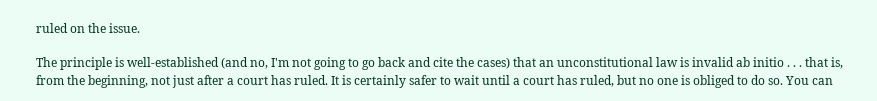ruled on the issue.

The principle is well-established (and no, I'm not going to go back and cite the cases) that an unconstitutional law is invalid ab initio . . . that is, from the beginning, not just after a court has ruled. It is certainly safer to wait until a court has ruled, but no one is obliged to do so. You can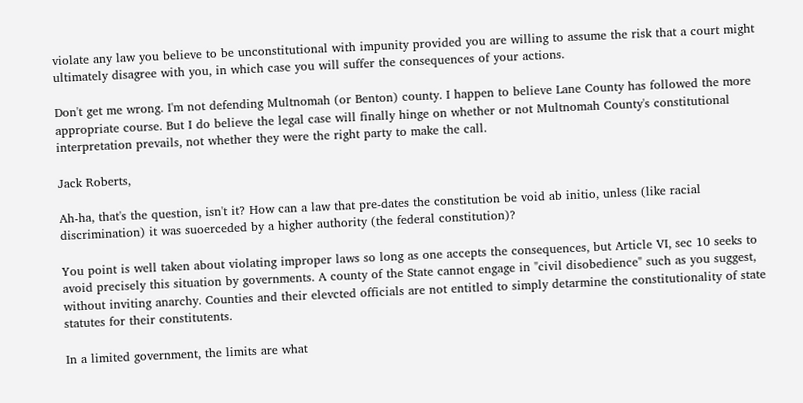violate any law you believe to be unconstitutional with impunity provided you are willing to assume the risk that a court might ultimately disagree with you, in which case you will suffer the consequences of your actions.

Don't get me wrong. I'm not defending Multnomah (or Benton) county. I happen to believe Lane County has followed the more appropriate course. But I do believe the legal case will finally hinge on whether or not Multnomah County's constitutional interpretation prevails, not whether they were the right party to make the call.

Jack Roberts,

Ah-ha, that's the question, isn't it? How can a law that pre-dates the constitution be void ab initio, unless (like racial discrimination) it was suoerceded by a higher authority (the federal constitution)?

You point is well taken about violating improper laws so long as one accepts the consequences, but Article VI, sec 10 seeks to avoid precisely this situation by governments. A county of the State cannot engage in "civil disobedience" such as you suggest, without inviting anarchy. Counties and their elevcted officials are not entitled to simply detarmine the constitutionality of state statutes for their constitutents.

In a limited government, the limits are what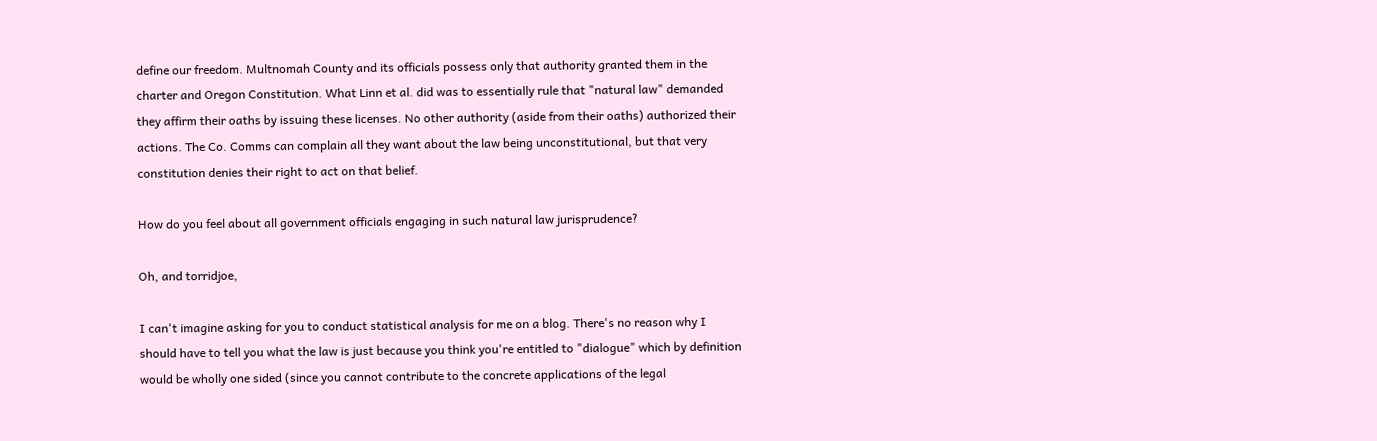define our freedom. Multnomah County and its officials possess only that authority granted them in the charter and Oregon Constitution. What Linn et al. did was to essentially rule that "natural law" demanded they affirm their oaths by issuing these licenses. No other authority (aside from their oaths) authorized their actions. The Co. Comms can complain all they want about the law being unconstitutional, but that very constitution denies their right to act on that belief.

How do you feel about all government officials engaging in such natural law jurisprudence?

Oh, and torridjoe,

I can't imagine asking for you to conduct statistical analysis for me on a blog. There's no reason why I should have to tell you what the law is just because you think you're entitled to "dialogue" which by definition would be wholly one sided (since you cannot contribute to the concrete applications of the legal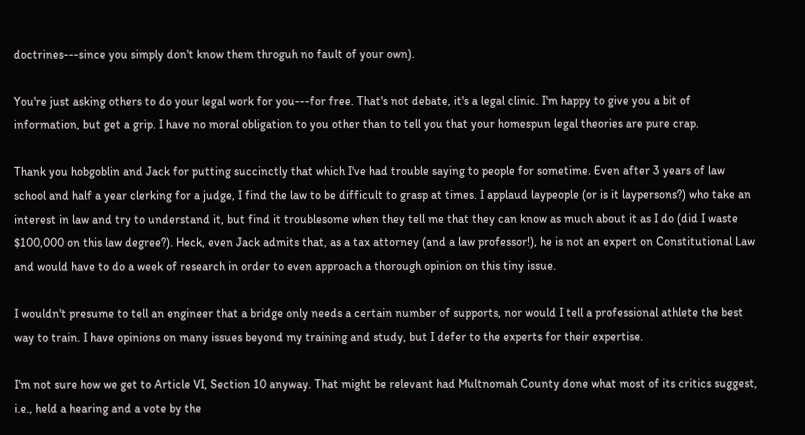doctrines---since you simply don't know them throguh no fault of your own).

You're just asking others to do your legal work for you---for free. That's not debate, it's a legal clinic. I'm happy to give you a bit of information, but get a grip. I have no moral obligation to you other than to tell you that your homespun legal theories are pure crap.

Thank you hobgoblin and Jack for putting succinctly that which I've had trouble saying to people for sometime. Even after 3 years of law school and half a year clerking for a judge, I find the law to be difficult to grasp at times. I applaud laypeople (or is it laypersons?) who take an interest in law and try to understand it, but find it troublesome when they tell me that they can know as much about it as I do (did I waste $100,000 on this law degree?). Heck, even Jack admits that, as a tax attorney (and a law professor!), he is not an expert on Constitutional Law and would have to do a week of research in order to even approach a thorough opinion on this tiny issue.

I wouldn't presume to tell an engineer that a bridge only needs a certain number of supports, nor would I tell a professional athlete the best way to train. I have opinions on many issues beyond my training and study, but I defer to the experts for their expertise.

I'm not sure how we get to Article VI, Section 10 anyway. That might be relevant had Multnomah County done what most of its critics suggest, i.e., held a hearing and a vote by the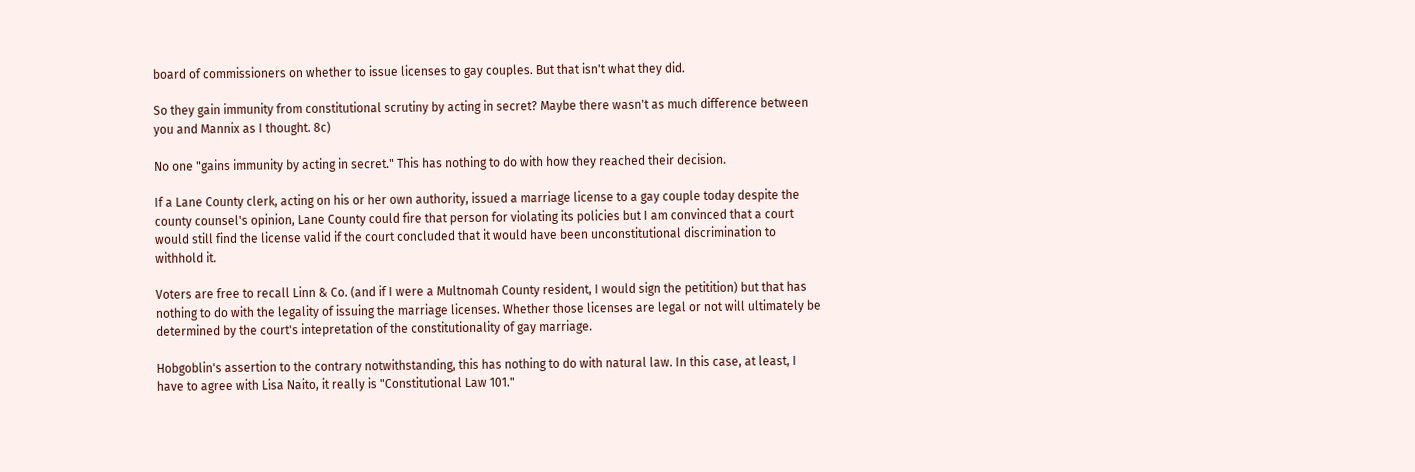board of commissioners on whether to issue licenses to gay couples. But that isn't what they did.

So they gain immunity from constitutional scrutiny by acting in secret? Maybe there wasn't as much difference between you and Mannix as I thought. 8c)

No one "gains immunity by acting in secret." This has nothing to do with how they reached their decision.

If a Lane County clerk, acting on his or her own authority, issued a marriage license to a gay couple today despite the county counsel's opinion, Lane County could fire that person for violating its policies but I am convinced that a court would still find the license valid if the court concluded that it would have been unconstitutional discrimination to withhold it.

Voters are free to recall Linn & Co. (and if I were a Multnomah County resident, I would sign the petitition) but that has nothing to do with the legality of issuing the marriage licenses. Whether those licenses are legal or not will ultimately be determined by the court's intepretation of the constitutionality of gay marriage.

Hobgoblin's assertion to the contrary notwithstanding, this has nothing to do with natural law. In this case, at least, I have to agree with Lisa Naito, it really is "Constitutional Law 101."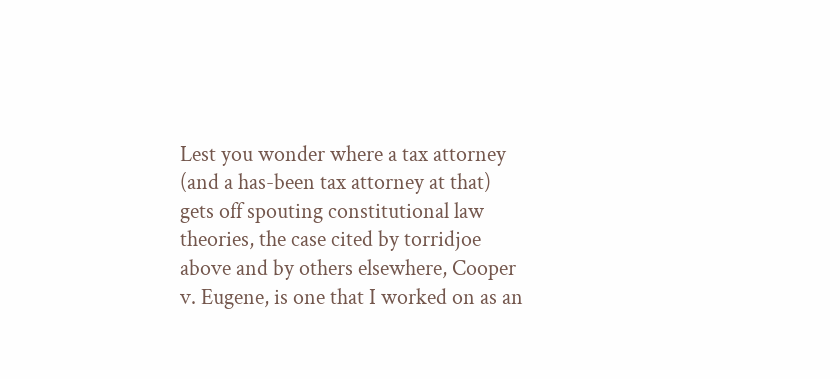Lest you wonder where a tax attorney (and a has-been tax attorney at that) gets off spouting constitutional law theories, the case cited by torridjoe above and by others elsewhere, Cooper v. Eugene, is one that I worked on as an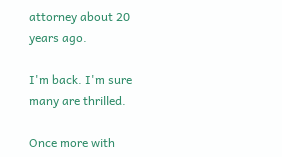attorney about 20 years ago.

I'm back. I'm sure many are thrilled.

Once more with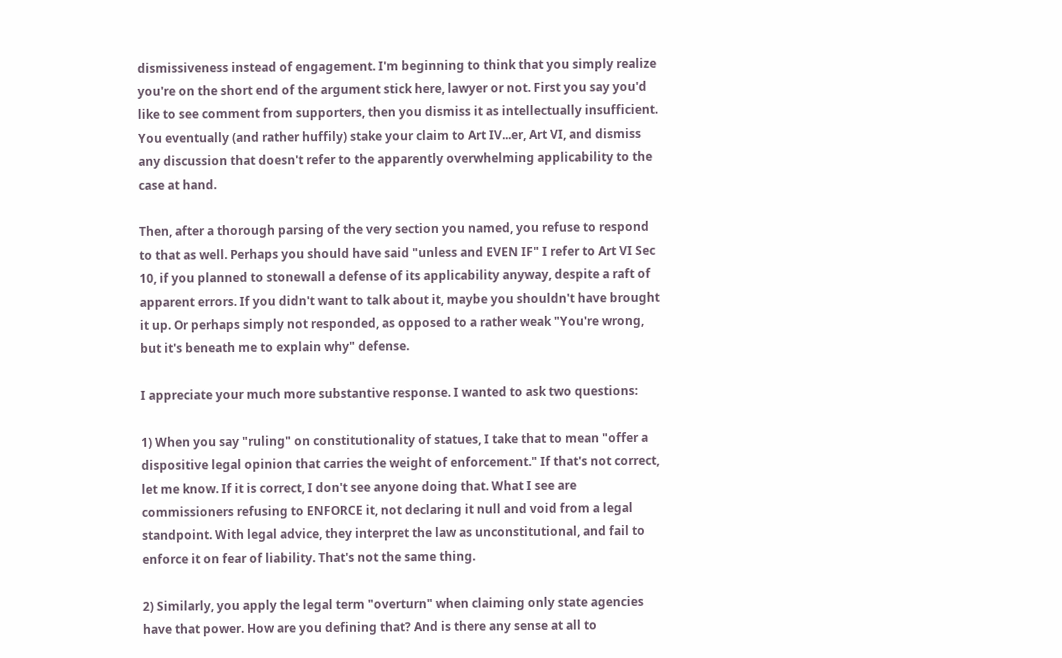dismissiveness instead of engagement. I'm beginning to think that you simply realize you're on the short end of the argument stick here, lawyer or not. First you say you'd like to see comment from supporters, then you dismiss it as intellectually insufficient. You eventually (and rather huffily) stake your claim to Art IV...er, Art VI, and dismiss any discussion that doesn't refer to the apparently overwhelming applicability to the case at hand.

Then, after a thorough parsing of the very section you named, you refuse to respond to that as well. Perhaps you should have said "unless and EVEN IF" I refer to Art VI Sec 10, if you planned to stonewall a defense of its applicability anyway, despite a raft of apparent errors. If you didn't want to talk about it, maybe you shouldn't have brought it up. Or perhaps simply not responded, as opposed to a rather weak "You're wrong, but it's beneath me to explain why" defense.

I appreciate your much more substantive response. I wanted to ask two questions:

1) When you say "ruling" on constitutionality of statues, I take that to mean "offer a dispositive legal opinion that carries the weight of enforcement." If that's not correct, let me know. If it is correct, I don't see anyone doing that. What I see are commissioners refusing to ENFORCE it, not declaring it null and void from a legal standpoint. With legal advice, they interpret the law as unconstitutional, and fail to enforce it on fear of liability. That's not the same thing.

2) Similarly, you apply the legal term "overturn" when claiming only state agencies have that power. How are you defining that? And is there any sense at all to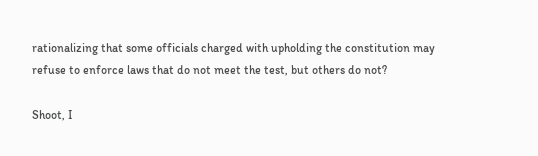rationalizing that some officials charged with upholding the constitution may refuse to enforce laws that do not meet the test, but others do not?

Shoot, I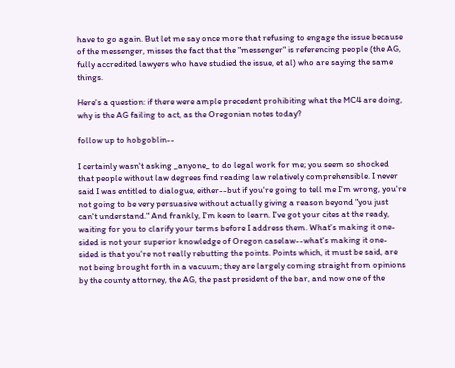have to go again. But let me say once more that refusing to engage the issue because of the messenger, misses the fact that the "messenger" is referencing people (the AG, fully accredited lawyers who have studied the issue, et al) who are saying the same things.

Here's a question: if there were ample precedent prohibiting what the MC4 are doing, why is the AG failing to act, as the Oregonian notes today?

follow up to hobgoblin--

I certainly wasn't asking _anyone_ to do legal work for me; you seem so shocked that people without law degrees find reading law relatively comprehensible. I never said I was entitled to dialogue, either--but if you're going to tell me I'm wrong, you're not going to be very persuasive without actually giving a reason beyond "you just can't understand." And frankly, I'm keen to learn. I've got your cites at the ready, waiting for you to clarify your terms before I address them. What's making it one-sided is not your superior knowledge of Oregon caselaw--what's making it one-sided is that you're not really rebutting the points. Points which, it must be said, are not being brought forth in a vacuum; they are largely coming straight from opinions by the county attorney, the AG, the past president of the bar, and now one of the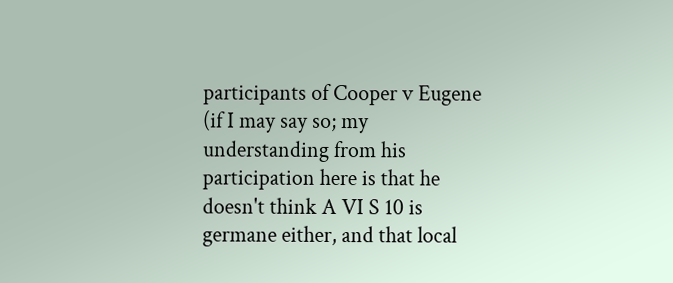participants of Cooper v Eugene (if I may say so; my understanding from his participation here is that he doesn't think A VI S 10 is germane either, and that local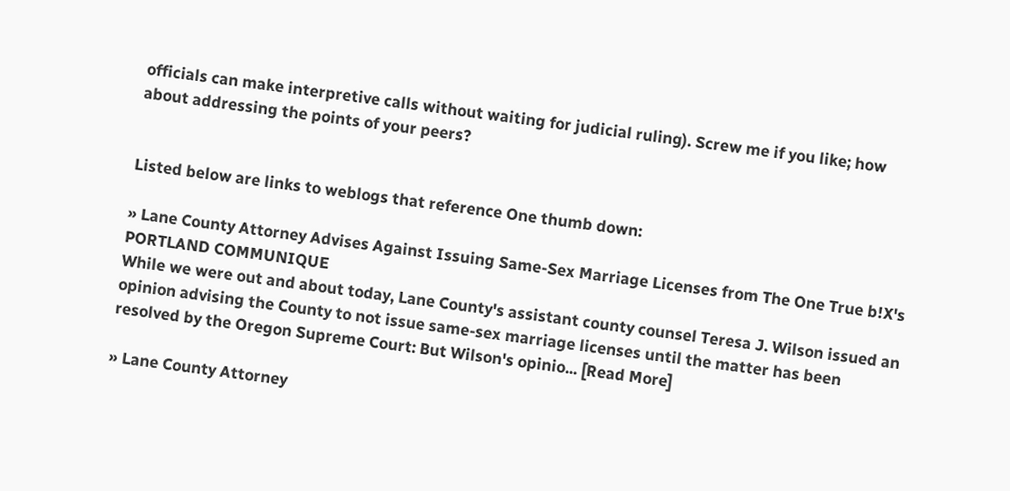officials can make interpretive calls without waiting for judicial ruling). Screw me if you like; how about addressing the points of your peers?


Listed below are links to weblogs that reference One thumb down:

» Lane County Attorney Advises Against Issuing Same-Sex Marriage Licenses from The One True b!X's PORTLAND COMMUNIQUE
While we were out and about today, Lane County's assistant county counsel Teresa J. Wilson issued an opinion advising the County to not issue same-sex marriage licenses until the matter has been resolved by the Oregon Supreme Court: But Wilson's opinio... [Read More]

» Lane County Attorney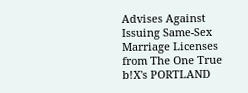Advises Against Issuing Same-Sex Marriage Licenses from The One True b!X's PORTLAND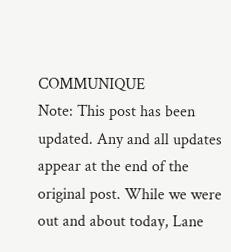COMMUNIQUE
Note: This post has been updated. Any and all updates appear at the end of the original post. While we were out and about today, Lane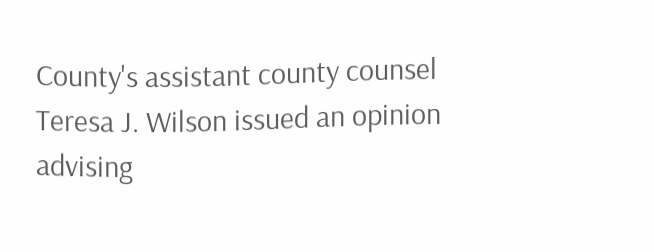County's assistant county counsel Teresa J. Wilson issued an opinion advising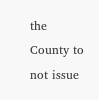the County to not issue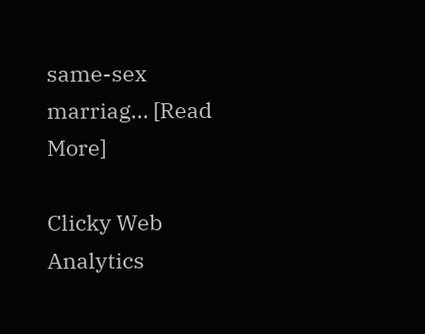same-sex marriag... [Read More]

Clicky Web Analytics